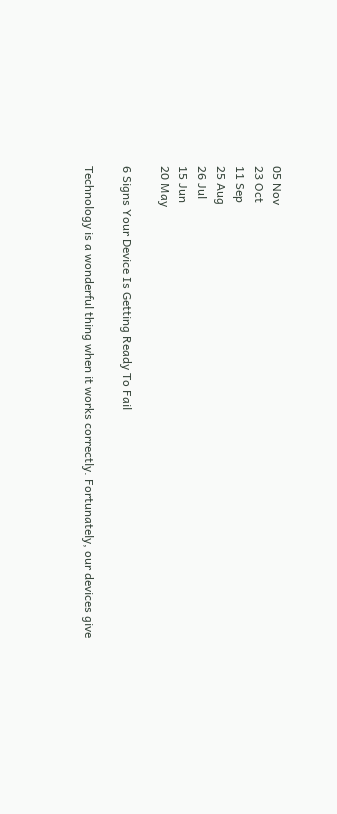05 Nov
23 Oct
11 Sep
25 Aug
26 Jul
15 Jun
20 May

6 Signs Your Device Is Getting Ready To Fail

Technology is a wonderful thing when it works correctly. Fortunately, our devices give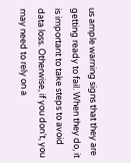us ample warning signs that they are getting ready to fail. When they do, it is important to take steps to avoid data loss. Otherwise, if you don’t, you may need to rely on a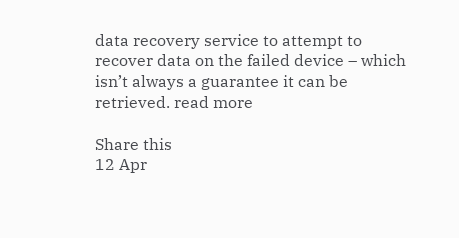data recovery service to attempt to recover data on the failed device – which isn’t always a guarantee it can be retrieved. read more

Share this
12 Apr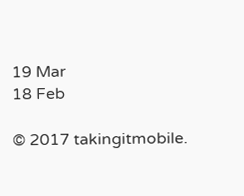19 Mar
18 Feb

© 2017 takingitmobile.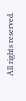All rights reserved.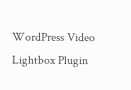WordPress Video Lightbox Plugin